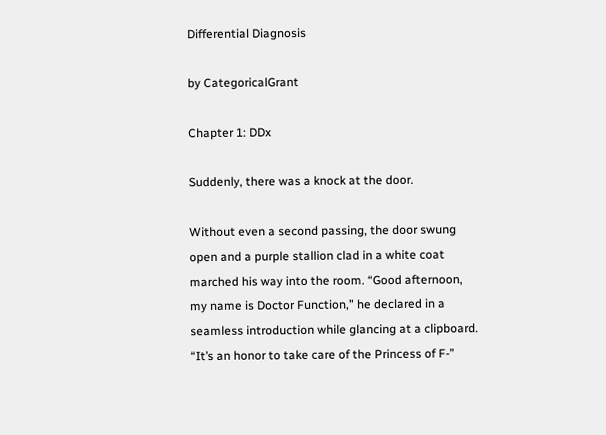Differential Diagnosis

by CategoricalGrant

Chapter 1: DDx

Suddenly, there was a knock at the door.

Without even a second passing, the door swung open and a purple stallion clad in a white coat marched his way into the room. “Good afternoon, my name is Doctor Function,” he declared in a seamless introduction while glancing at a clipboard. “It’s an honor to take care of the Princess of F-”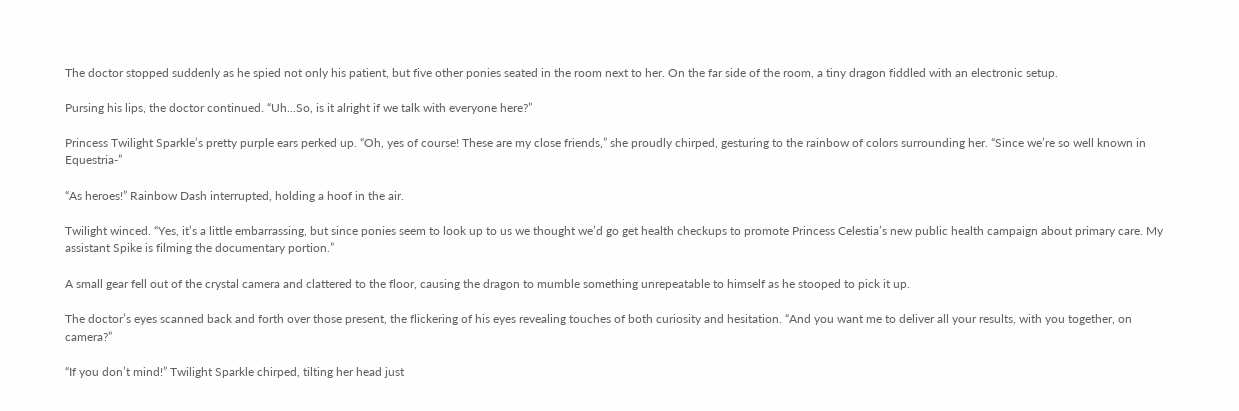The doctor stopped suddenly as he spied not only his patient, but five other ponies seated in the room next to her. On the far side of the room, a tiny dragon fiddled with an electronic setup.

Pursing his lips, the doctor continued. “Uh...So, is it alright if we talk with everyone here?”

Princess Twilight Sparkle’s pretty purple ears perked up. “Oh, yes of course! These are my close friends,” she proudly chirped, gesturing to the rainbow of colors surrounding her. “Since we’re so well known in Equestria-”

“As heroes!” Rainbow Dash interrupted, holding a hoof in the air.

Twilight winced. “Yes, it’s a little embarrassing, but since ponies seem to look up to us we thought we’d go get health checkups to promote Princess Celestia’s new public health campaign about primary care. My assistant Spike is filming the documentary portion.”

A small gear fell out of the crystal camera and clattered to the floor, causing the dragon to mumble something unrepeatable to himself as he stooped to pick it up.

The doctor’s eyes scanned back and forth over those present, the flickering of his eyes revealing touches of both curiosity and hesitation. “And you want me to deliver all your results, with you together, on camera?”

“If you don’t mind!” Twilight Sparkle chirped, tilting her head just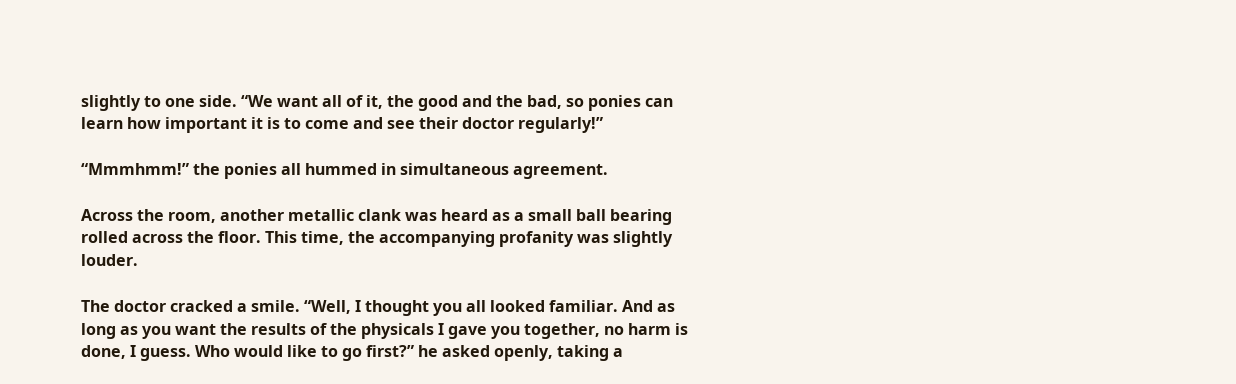slightly to one side. “We want all of it, the good and the bad, so ponies can learn how important it is to come and see their doctor regularly!”

“Mmmhmm!” the ponies all hummed in simultaneous agreement.

Across the room, another metallic clank was heard as a small ball bearing rolled across the floor. This time, the accompanying profanity was slightly louder.

The doctor cracked a smile. “Well, I thought you all looked familiar. And as long as you want the results of the physicals I gave you together, no harm is done, I guess. Who would like to go first?” he asked openly, taking a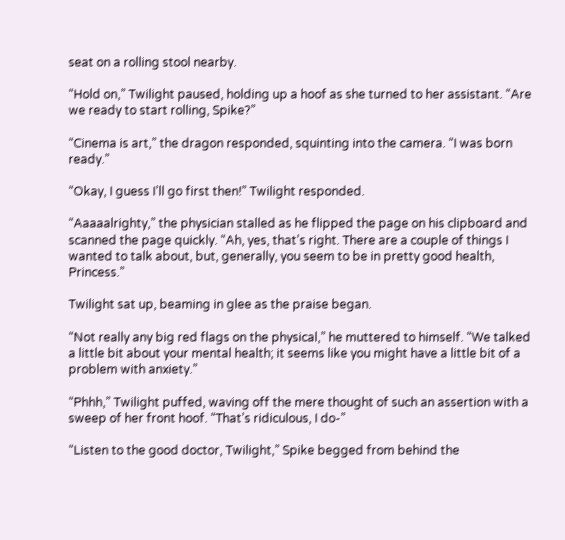seat on a rolling stool nearby.

“Hold on,” Twilight paused, holding up a hoof as she turned to her assistant. “Are we ready to start rolling, Spike?”

“Cinema is art,” the dragon responded, squinting into the camera. “I was born ready.”

“Okay, I guess I’ll go first then!” Twilight responded.

“Aaaaalrighty,” the physician stalled as he flipped the page on his clipboard and scanned the page quickly. “Ah, yes, that’s right. There are a couple of things I wanted to talk about, but, generally, you seem to be in pretty good health, Princess.”

Twilight sat up, beaming in glee as the praise began.

“Not really any big red flags on the physical,” he muttered to himself. “We talked a little bit about your mental health; it seems like you might have a little bit of a problem with anxiety.”

“Phhh,” Twilight puffed, waving off the mere thought of such an assertion with a sweep of her front hoof. “That’s ridiculous, I do-”

“Listen to the good doctor, Twilight,” Spike begged from behind the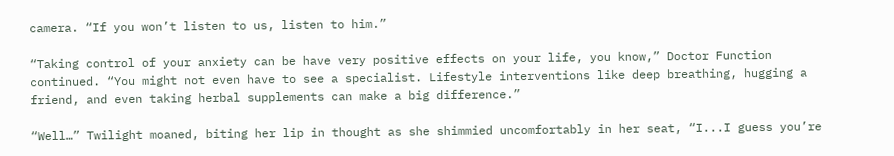camera. “If you won’t listen to us, listen to him.”

“Taking control of your anxiety can be have very positive effects on your life, you know,” Doctor Function continued. “You might not even have to see a specialist. Lifestyle interventions like deep breathing, hugging a friend, and even taking herbal supplements can make a big difference.”

“Well…” Twilight moaned, biting her lip in thought as she shimmied uncomfortably in her seat, “I...I guess you’re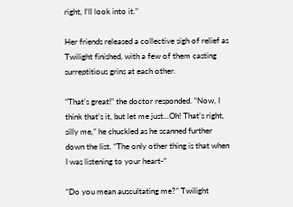right, I’ll look into it.”

Her friends released a collective sigh of relief as Twilight finished, with a few of them casting surreptitious grins at each other.

“That’s great!” the doctor responded. “Now, I think that’s it, but let me just...Oh! That’s right, silly me,” he chuckled as he scanned further down the list. “The only other thing is that when I was listening to your heart-”

“Do you mean auscultating me?” Twilight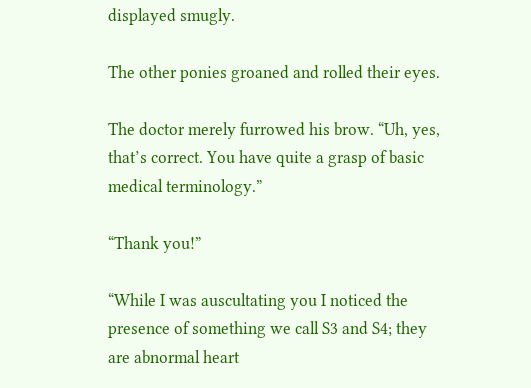displayed smugly.

The other ponies groaned and rolled their eyes.

The doctor merely furrowed his brow. “Uh, yes, that’s correct. You have quite a grasp of basic medical terminology.”

“Thank you!”

“While I was auscultating you I noticed the presence of something we call S3 and S4; they are abnormal heart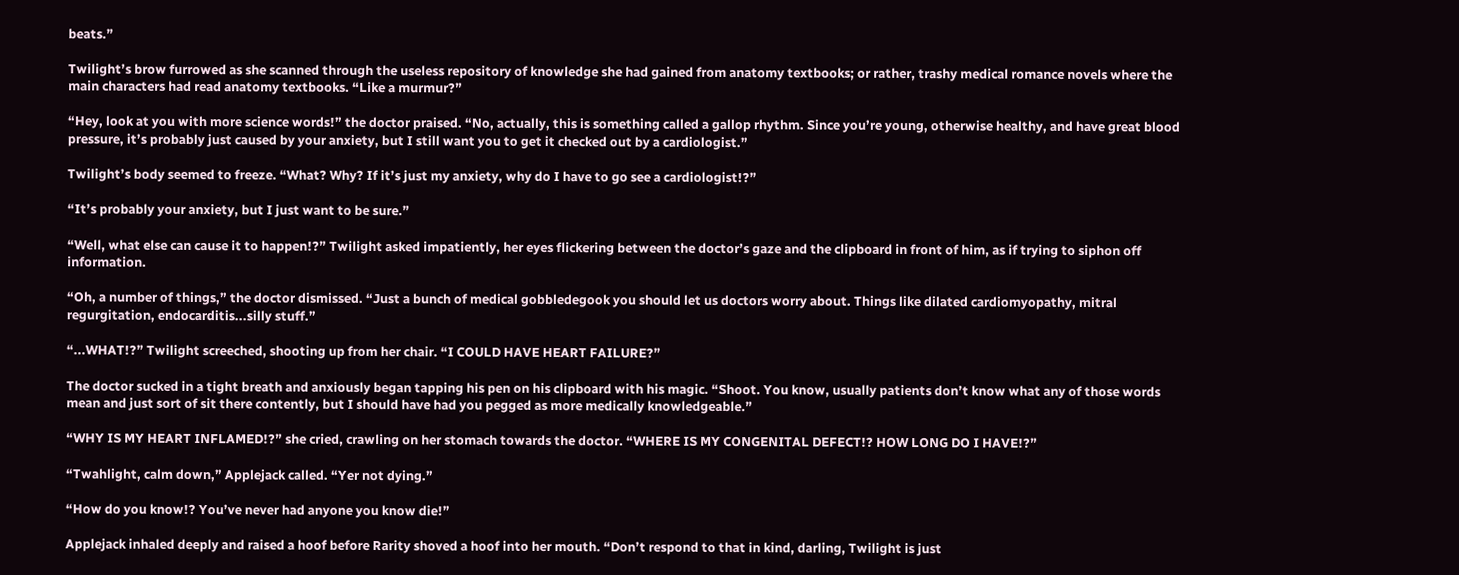beats.”

Twilight’s brow furrowed as she scanned through the useless repository of knowledge she had gained from anatomy textbooks; or rather, trashy medical romance novels where the main characters had read anatomy textbooks. “Like a murmur?”

“Hey, look at you with more science words!” the doctor praised. “No, actually, this is something called a gallop rhythm. Since you’re young, otherwise healthy, and have great blood pressure, it’s probably just caused by your anxiety, but I still want you to get it checked out by a cardiologist.”

Twilight’s body seemed to freeze. “What? Why? If it’s just my anxiety, why do I have to go see a cardiologist!?”

“It’s probably your anxiety, but I just want to be sure.”

“Well, what else can cause it to happen!?” Twilight asked impatiently, her eyes flickering between the doctor’s gaze and the clipboard in front of him, as if trying to siphon off information.

“Oh, a number of things,” the doctor dismissed. “Just a bunch of medical gobbledegook you should let us doctors worry about. Things like dilated cardiomyopathy, mitral regurgitation, endocarditis...silly stuff.”

“...WHAT!?” Twilight screeched, shooting up from her chair. “I COULD HAVE HEART FAILURE?”

The doctor sucked in a tight breath and anxiously began tapping his pen on his clipboard with his magic. “Shoot. You know, usually patients don’t know what any of those words mean and just sort of sit there contently, but I should have had you pegged as more medically knowledgeable.”

“WHY IS MY HEART INFLAMED!?” she cried, crawling on her stomach towards the doctor. “WHERE IS MY CONGENITAL DEFECT!? HOW LONG DO I HAVE!?”

“Twahlight, calm down,” Applejack called. “Yer not dying.”

“How do you know!? You’ve never had anyone you know die!”

Applejack inhaled deeply and raised a hoof before Rarity shoved a hoof into her mouth. “Don’t respond to that in kind, darling, Twilight is just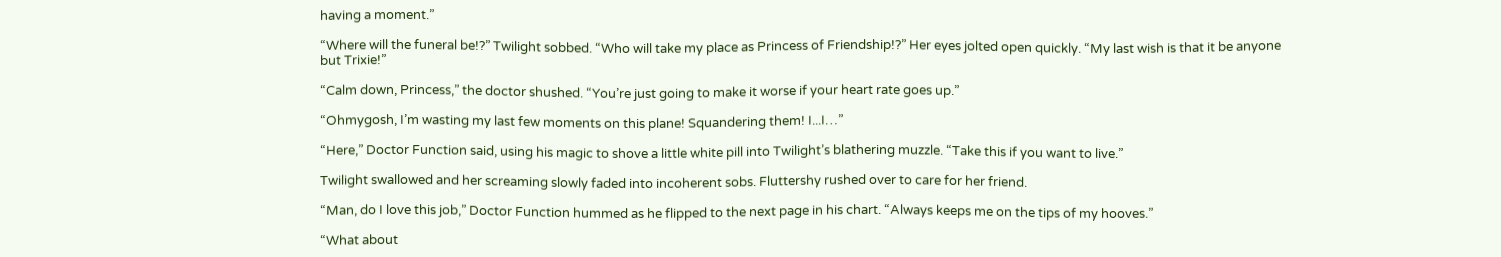having a moment.”

“Where will the funeral be!?” Twilight sobbed. “Who will take my place as Princess of Friendship!?” Her eyes jolted open quickly. “My last wish is that it be anyone but Trixie!”

“Calm down, Princess,” the doctor shushed. “You’re just going to make it worse if your heart rate goes up.”

“Ohmygosh, I’m wasting my last few moments on this plane! Squandering them! I...I…”

“Here,” Doctor Function said, using his magic to shove a little white pill into Twilight’s blathering muzzle. “Take this if you want to live.”

Twilight swallowed and her screaming slowly faded into incoherent sobs. Fluttershy rushed over to care for her friend.

“Man, do I love this job,” Doctor Function hummed as he flipped to the next page in his chart. “Always keeps me on the tips of my hooves.”

“What about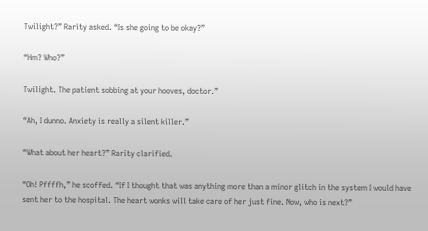Twilight?” Rarity asked. “Is she going to be okay?”

“Hm? Who?”

Twilight. The patient sobbing at your hooves, doctor.”

“Ah, I dunno. Anxiety is really a silent killer.”

“What about her heart?” Rarity clarified.

“Oh! Pffffh,” he scoffed. “If I thought that was anything more than a minor glitch in the system I would have sent her to the hospital. The heart wonks will take care of her just fine. Now, who is next?”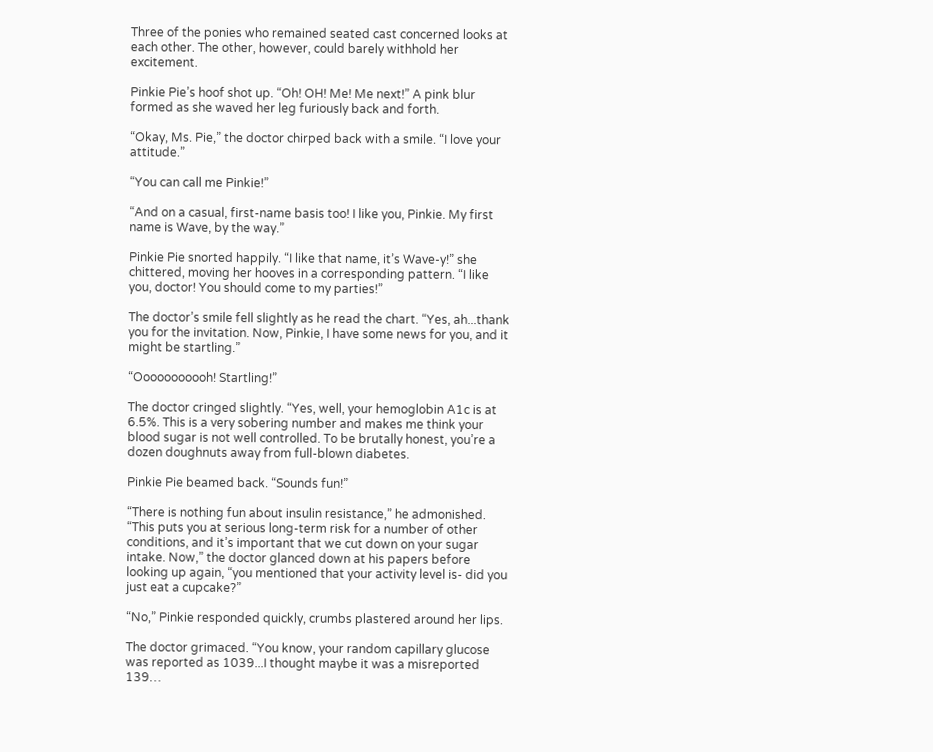Three of the ponies who remained seated cast concerned looks at each other. The other, however, could barely withhold her excitement.

Pinkie Pie’s hoof shot up. “Oh! OH! Me! Me next!” A pink blur formed as she waved her leg furiously back and forth.

“Okay, Ms. Pie,” the doctor chirped back with a smile. “I love your attitude.”

“You can call me Pinkie!”

“And on a casual, first-name basis too! I like you, Pinkie. My first name is Wave, by the way.”

Pinkie Pie snorted happily. “I like that name, it’s Wave-y!” she chittered, moving her hooves in a corresponding pattern. “I like you, doctor! You should come to my parties!”

The doctor’s smile fell slightly as he read the chart. “Yes, ah...thank you for the invitation. Now, Pinkie, I have some news for you, and it might be startling.”

“Ooooooooooh! Startling!”

The doctor cringed slightly. “Yes, well, your hemoglobin A1c is at 6.5%. This is a very sobering number and makes me think your blood sugar is not well controlled. To be brutally honest, you’re a dozen doughnuts away from full-blown diabetes.

Pinkie Pie beamed back. “Sounds fun!”

“There is nothing fun about insulin resistance,” he admonished. “This puts you at serious long-term risk for a number of other conditions, and it’s important that we cut down on your sugar intake. Now,” the doctor glanced down at his papers before looking up again, “you mentioned that your activity level is- did you just eat a cupcake?”

“No,” Pinkie responded quickly, crumbs plastered around her lips.

The doctor grimaced. “You know, your random capillary glucose was reported as 1039...I thought maybe it was a misreported 139…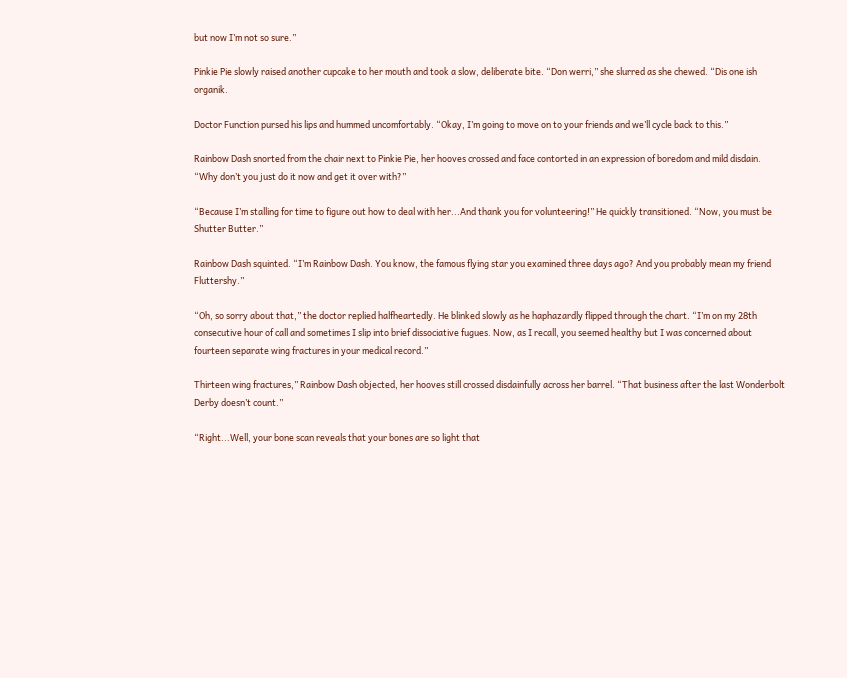but now I’m not so sure.”

Pinkie Pie slowly raised another cupcake to her mouth and took a slow, deliberate bite. “Don werri,” she slurred as she chewed. “Dis one ish organik.

Doctor Function pursed his lips and hummed uncomfortably. “Okay, I’m going to move on to your friends and we’ll cycle back to this.”

Rainbow Dash snorted from the chair next to Pinkie Pie, her hooves crossed and face contorted in an expression of boredom and mild disdain. “Why don’t you just do it now and get it over with?”

“Because I’m stalling for time to figure out how to deal with her...And thank you for volunteering!” He quickly transitioned. “Now, you must be Shutter Butter.”

Rainbow Dash squinted. “I’m Rainbow Dash. You know, the famous flying star you examined three days ago? And you probably mean my friend Fluttershy.”

“Oh, so sorry about that,” the doctor replied halfheartedly. He blinked slowly as he haphazardly flipped through the chart. “I’m on my 28th consecutive hour of call and sometimes I slip into brief dissociative fugues. Now, as I recall, you seemed healthy but I was concerned about fourteen separate wing fractures in your medical record.”

Thirteen wing fractures,” Rainbow Dash objected, her hooves still crossed disdainfully across her barrel. “That business after the last Wonderbolt Derby doesn’t count.”

“Right...Well, your bone scan reveals that your bones are so light that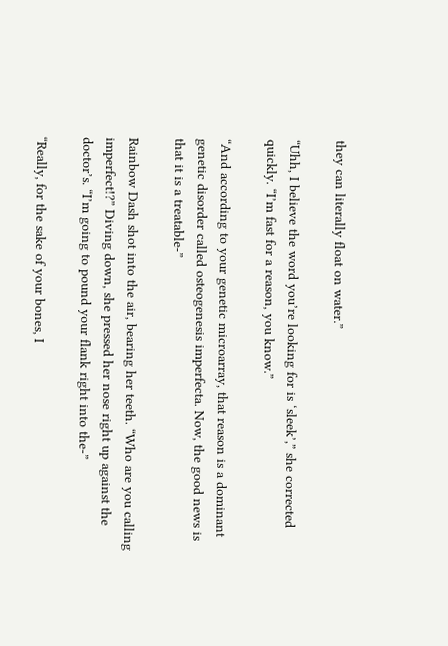they can literally float on water.”

“Uhh, I believe the word you’re looking for is ‘sleek’,” she corrected quickly. “I’m fast for a reason, you know.”

“And according to your genetic microarray, that reason is a dominant genetic disorder called osteogenesis imperfecta. Now, the good news is that it is a treatable-”

Rainbow Dash shot into the air, bearing her teeth. “Who are you calling imperfect!?” Diving down, she pressed her nose right up against the doctor’s. “I’m going to pound your flank right into the-”

“Really, for the sake of your bones, I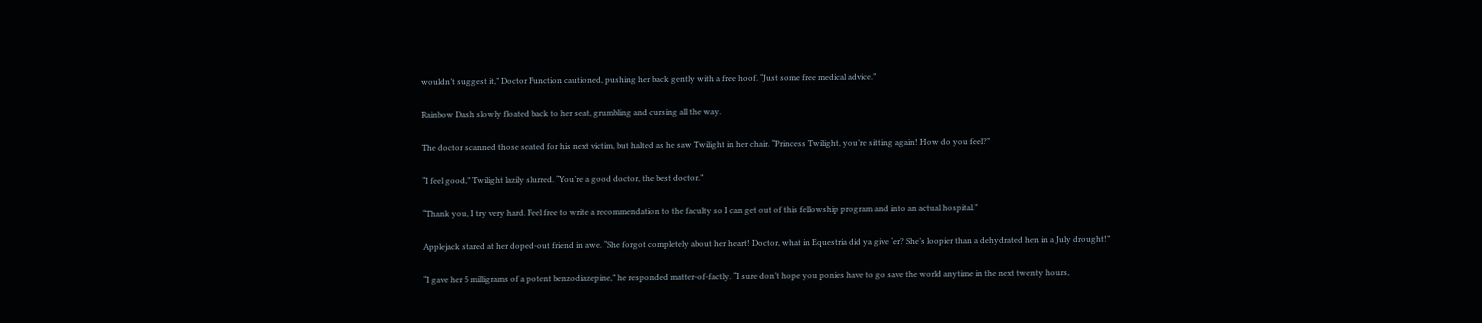wouldn’t suggest it,” Doctor Function cautioned, pushing her back gently with a free hoof. “Just some free medical advice.”

Rainbow Dash slowly floated back to her seat, grumbling and cursing all the way.

The doctor scanned those seated for his next victim, but halted as he saw Twilight in her chair. “Princess Twilight, you’re sitting again! How do you feel?”

“I feel good,” Twilight lazily slurred. “You’re a good doctor, the best doctor.”

“Thank you, I try very hard. Feel free to write a recommendation to the faculty so I can get out of this fellowship program and into an actual hospital.”

Applejack stared at her doped-out friend in awe. “She forgot completely about her heart! Doctor, what in Equestria did ya give ‘er? She’s loopier than a dehydrated hen in a July drought!”

“I gave her 5 milligrams of a potent benzodiazepine,” he responded matter-of-factly. “I sure don’t hope you ponies have to go save the world anytime in the next twenty hours,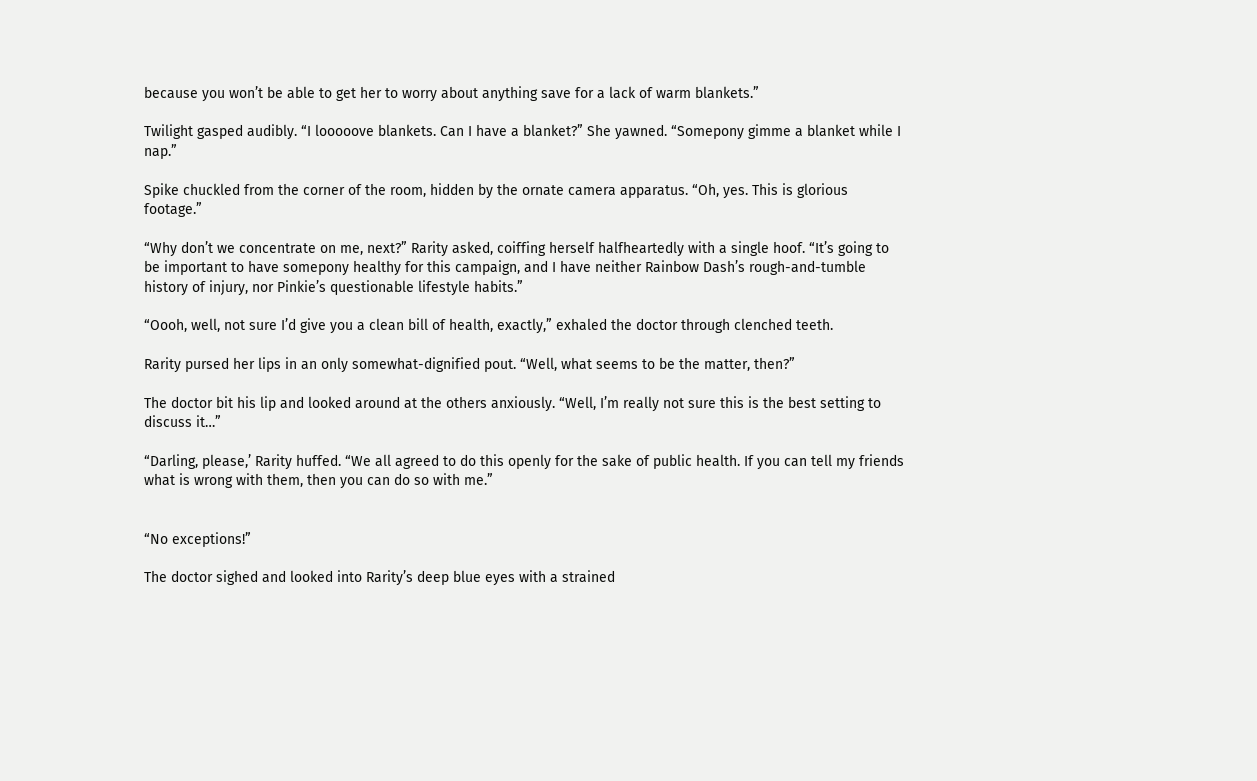because you won’t be able to get her to worry about anything save for a lack of warm blankets.”

Twilight gasped audibly. “I looooove blankets. Can I have a blanket?” She yawned. “Somepony gimme a blanket while I nap.”

Spike chuckled from the corner of the room, hidden by the ornate camera apparatus. “Oh, yes. This is glorious footage.”

“Why don’t we concentrate on me, next?” Rarity asked, coiffing herself halfheartedly with a single hoof. “It’s going to be important to have somepony healthy for this campaign, and I have neither Rainbow Dash’s rough-and-tumble history of injury, nor Pinkie’s questionable lifestyle habits.”

“Oooh, well, not sure I’d give you a clean bill of health, exactly,” exhaled the doctor through clenched teeth.

Rarity pursed her lips in an only somewhat-dignified pout. “Well, what seems to be the matter, then?”

The doctor bit his lip and looked around at the others anxiously. “Well, I’m really not sure this is the best setting to discuss it…”

“Darling, please,’ Rarity huffed. “We all agreed to do this openly for the sake of public health. If you can tell my friends what is wrong with them, then you can do so with me.”


“No exceptions!”

The doctor sighed and looked into Rarity’s deep blue eyes with a strained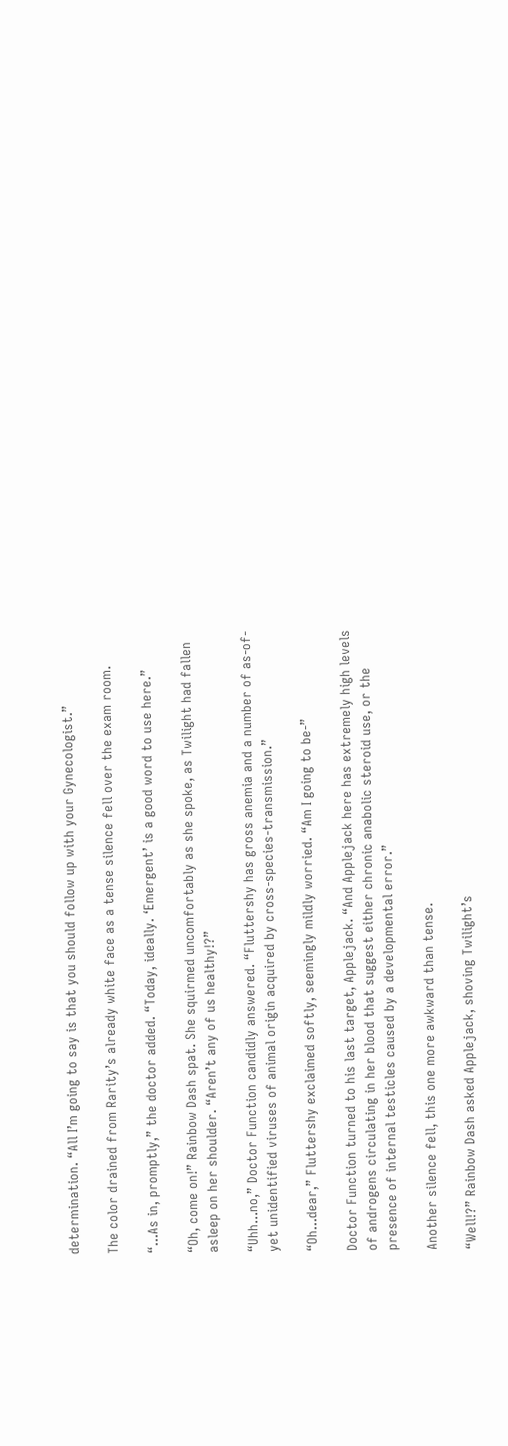determination. “All I’m going to say is that you should follow up with your Gynecologist.”

The color drained from Rarity’s already white face as a tense silence fell over the exam room.

“...As in, promptly,” the doctor added. “Today, ideally. ‘Emergent’ is a good word to use here.”

“Oh, come on!” Rainbow Dash spat. She squirmed uncomfortably as she spoke, as Twilight had fallen asleep on her shoulder. “Aren’t any of us healthy!?”

“Uhh...no,” Doctor Function candidly answered. “Fluttershy has gross anemia and a number of as-of-yet unidentified viruses of animal origin acquired by cross-species-transmission.”

“Oh...dear,” Fluttershy exclaimed softly, seemingly mildly worried. “Am I going to be-”

Doctor Function turned to his last target, Applejack. “And Applejack here has extremely high levels of androgens circulating in her blood that suggest either chronic anabolic steroid use, or the presence of internal testicles caused by a developmental error.”

Another silence fell, this one more awkward than tense.

“Well!?” Rainbow Dash asked Applejack, shoving Twilight’s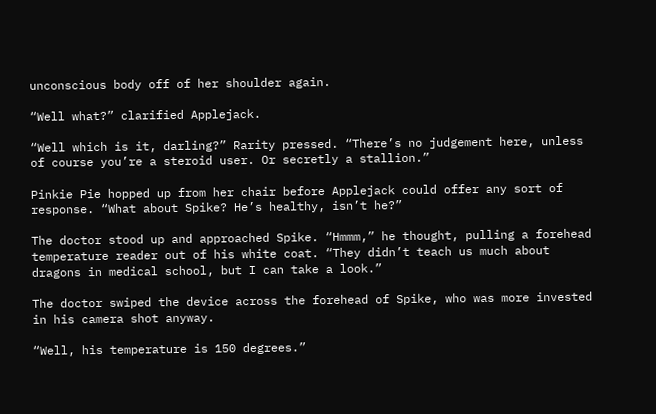unconscious body off of her shoulder again.

“Well what?” clarified Applejack.

“Well which is it, darling?” Rarity pressed. “There’s no judgement here, unless of course you’re a steroid user. Or secretly a stallion.”

Pinkie Pie hopped up from her chair before Applejack could offer any sort of response. “What about Spike? He’s healthy, isn’t he?”

The doctor stood up and approached Spike. “Hmmm,” he thought, pulling a forehead temperature reader out of his white coat. “They didn’t teach us much about dragons in medical school, but I can take a look.”

The doctor swiped the device across the forehead of Spike, who was more invested in his camera shot anyway.

“Well, his temperature is 150 degrees.”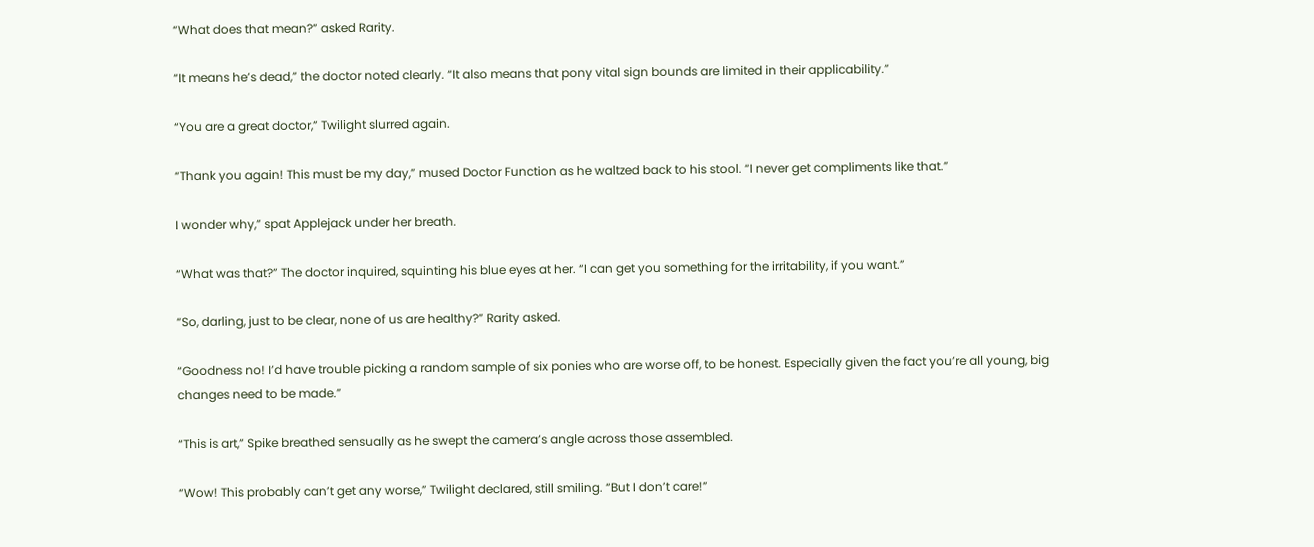“What does that mean?” asked Rarity.

“It means he’s dead,” the doctor noted clearly. “It also means that pony vital sign bounds are limited in their applicability.”

“You are a great doctor,” Twilight slurred again.

“Thank you again! This must be my day,” mused Doctor Function as he waltzed back to his stool. “I never get compliments like that.”

I wonder why,” spat Applejack under her breath.

“What was that?” The doctor inquired, squinting his blue eyes at her. “I can get you something for the irritability, if you want.”

“So, darling, just to be clear, none of us are healthy?” Rarity asked.

“Goodness no! I’d have trouble picking a random sample of six ponies who are worse off, to be honest. Especially given the fact you’re all young, big changes need to be made.”

“This is art,” Spike breathed sensually as he swept the camera’s angle across those assembled.

“Wow! This probably can’t get any worse,” Twilight declared, still smiling. “But I don’t care!”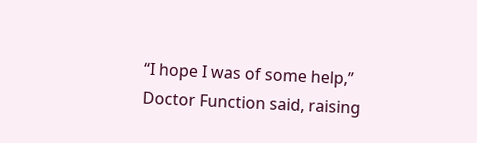“I hope I was of some help,” Doctor Function said, raising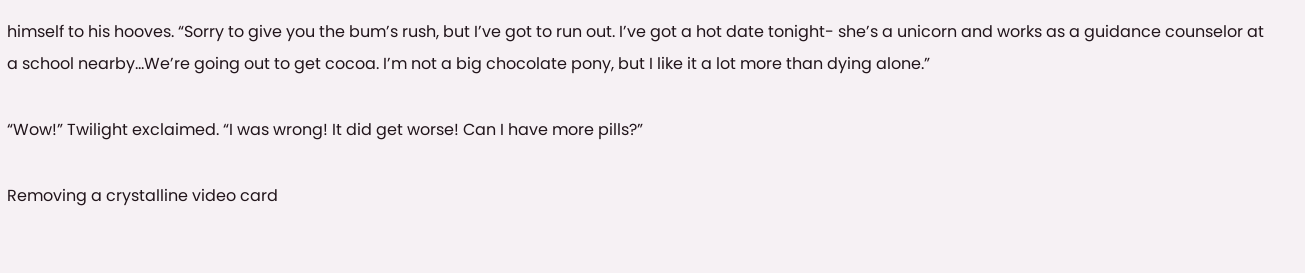himself to his hooves. “Sorry to give you the bum’s rush, but I’ve got to run out. I’ve got a hot date tonight- she’s a unicorn and works as a guidance counselor at a school nearby...We’re going out to get cocoa. I’m not a big chocolate pony, but I like it a lot more than dying alone.”

“Wow!” Twilight exclaimed. “I was wrong! It did get worse! Can I have more pills?”

Removing a crystalline video card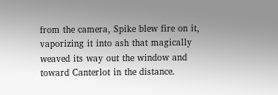from the camera, Spike blew fire on it, vaporizing it into ash that magically weaved its way out the window and toward Canterlot in the distance.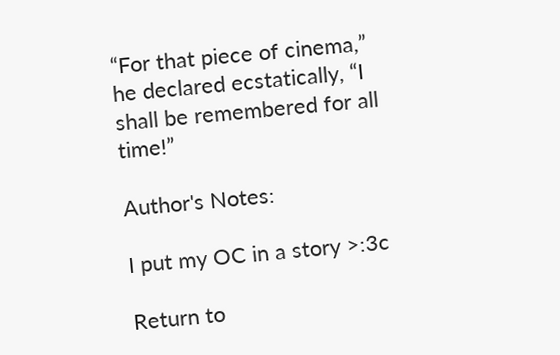“For that piece of cinema,” he declared ecstatically, “I shall be remembered for all time!”

Author's Notes:

I put my OC in a story >:3c

Return to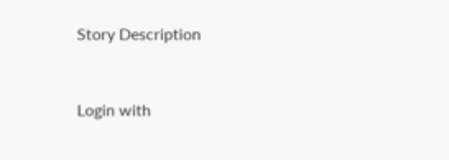Story Description


Login with